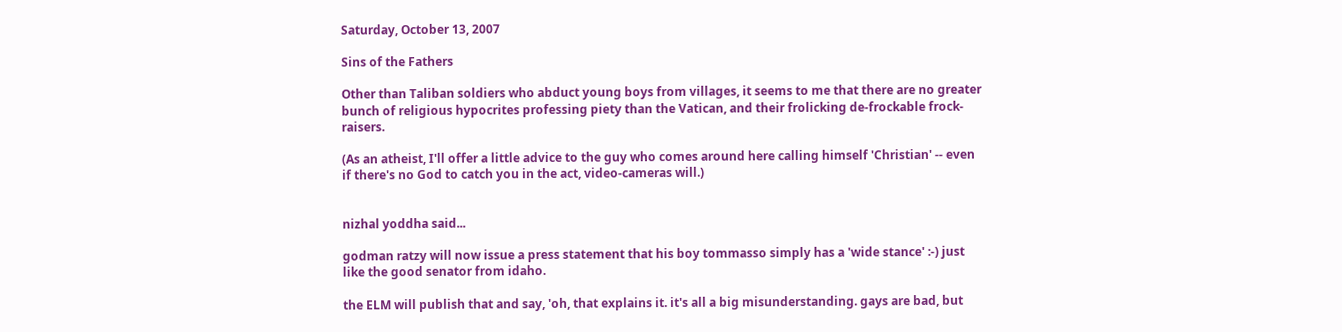Saturday, October 13, 2007

Sins of the Fathers

Other than Taliban soldiers who abduct young boys from villages, it seems to me that there are no greater bunch of religious hypocrites professing piety than the Vatican, and their frolicking de-frockable frock-raisers.

(As an atheist, I'll offer a little advice to the guy who comes around here calling himself 'Christian' -- even if there's no God to catch you in the act, video-cameras will.)


nizhal yoddha said...

godman ratzy will now issue a press statement that his boy tommasso simply has a 'wide stance' :-) just like the good senator from idaho.

the ELM will publish that and say, 'oh, that explains it. it's all a big misunderstanding. gays are bad, but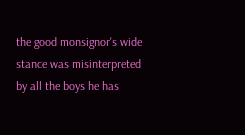the good monsignor's wide stance was misinterpreted by all the boys he has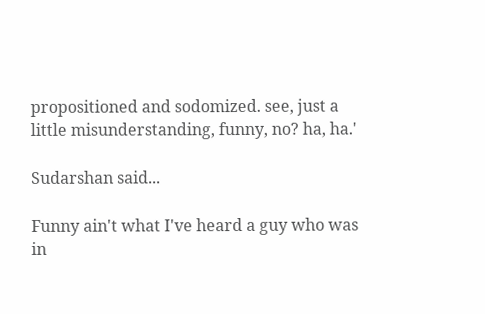propositioned and sodomized. see, just a little misunderstanding, funny, no? ha, ha.'

Sudarshan said...

Funny ain't what I've heard a guy who was in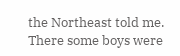the Northeast told me. There some boys were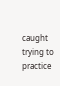caught trying to practice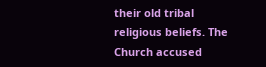their old tribal religious beliefs. The Church accused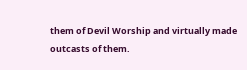them of Devil Worship and virtually made outcasts of them.